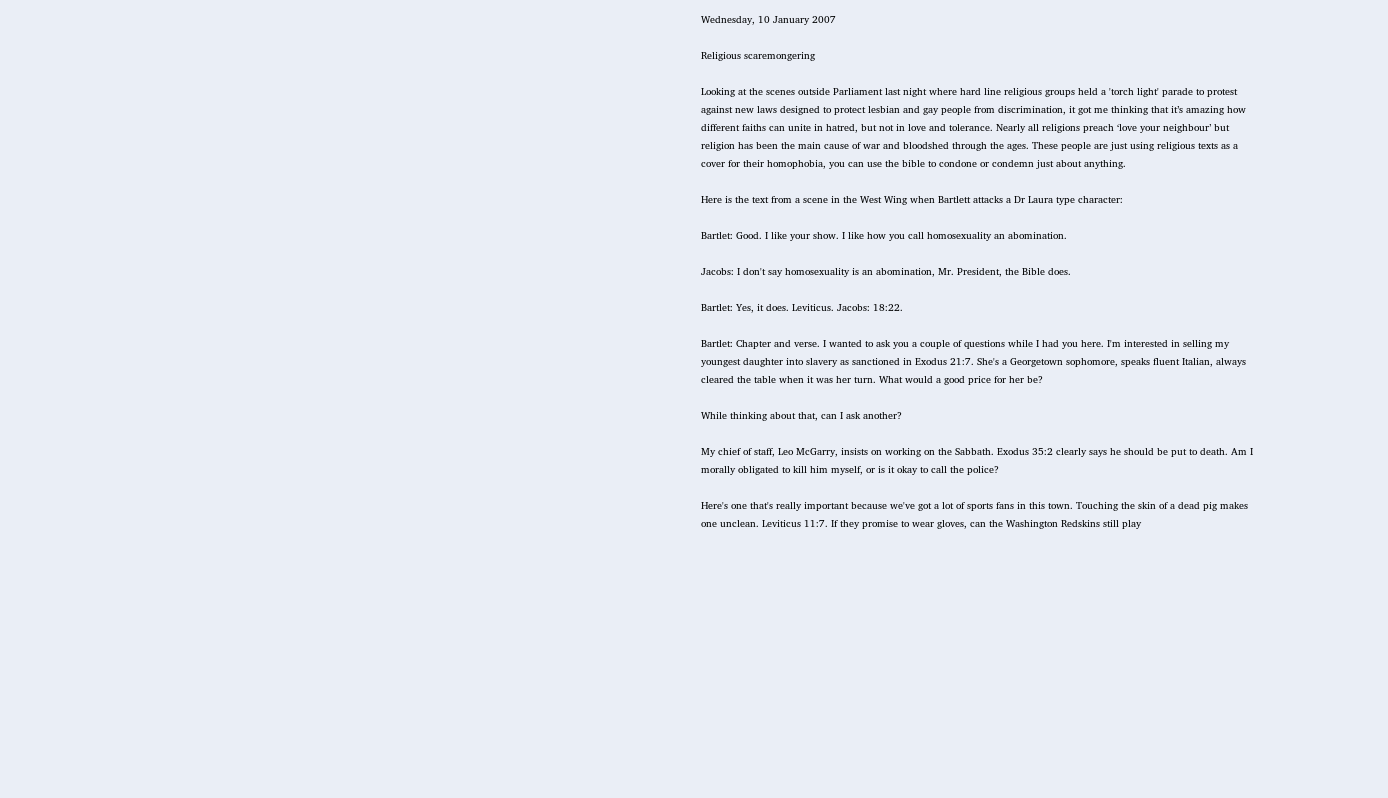Wednesday, 10 January 2007

Religious scaremongering

Looking at the scenes outside Parliament last night where hard line religious groups held a 'torch light' parade to protest against new laws designed to protect lesbian and gay people from discrimination, it got me thinking that it’s amazing how different faiths can unite in hatred, but not in love and tolerance. Nearly all religions preach ‘love your neighbour’ but religion has been the main cause of war and bloodshed through the ages. These people are just using religious texts as a cover for their homophobia, you can use the bible to condone or condemn just about anything.

Here is the text from a scene in the West Wing when Bartlett attacks a Dr Laura type character:

Bartlet: Good. I like your show. I like how you call homosexuality an abomination.

Jacobs: I don't say homosexuality is an abomination, Mr. President, the Bible does.

Bartlet: Yes, it does. Leviticus. Jacobs: 18:22.

Bartlet: Chapter and verse. I wanted to ask you a couple of questions while I had you here. I'm interested in selling my youngest daughter into slavery as sanctioned in Exodus 21:7. She's a Georgetown sophomore, speaks fluent Italian, always cleared the table when it was her turn. What would a good price for her be?

While thinking about that, can I ask another?

My chief of staff, Leo McGarry, insists on working on the Sabbath. Exodus 35:2 clearly says he should be put to death. Am I morally obligated to kill him myself, or is it okay to call the police?

Here's one that's really important because we've got a lot of sports fans in this town. Touching the skin of a dead pig makes one unclean. Leviticus 11:7. If they promise to wear gloves, can the Washington Redskins still play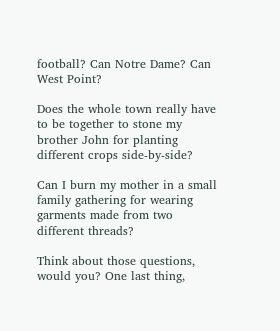football? Can Notre Dame? Can West Point?

Does the whole town really have to be together to stone my brother John for planting different crops side-by-side?

Can I burn my mother in a small family gathering for wearing garments made from two different threads?

Think about those questions, would you? One last thing,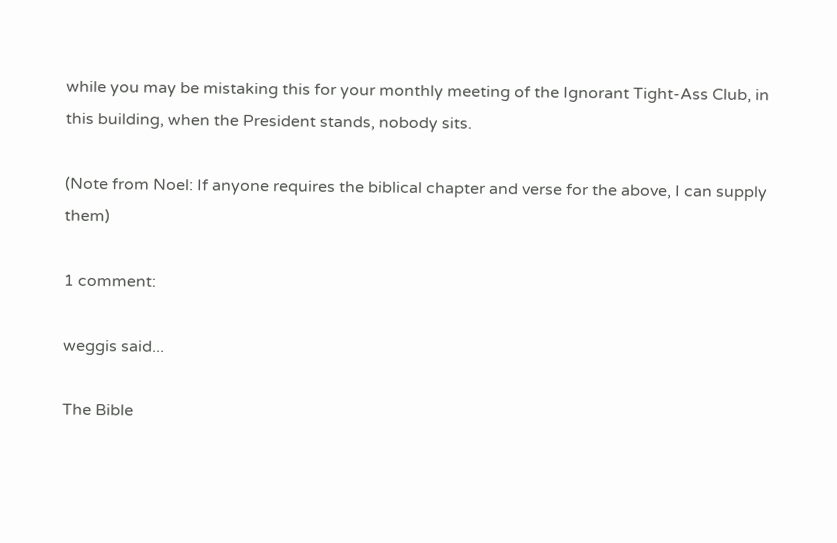while you may be mistaking this for your monthly meeting of the Ignorant Tight-Ass Club, in this building, when the President stands, nobody sits.

(Note from Noel: If anyone requires the biblical chapter and verse for the above, I can supply them)

1 comment:

weggis said...

The Bible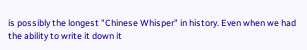is possibly the longest "Chinese Whisper" in history. Even when we had the ability to write it down it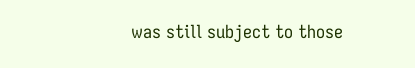was still subject to those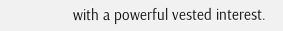with a powerful vested interest.